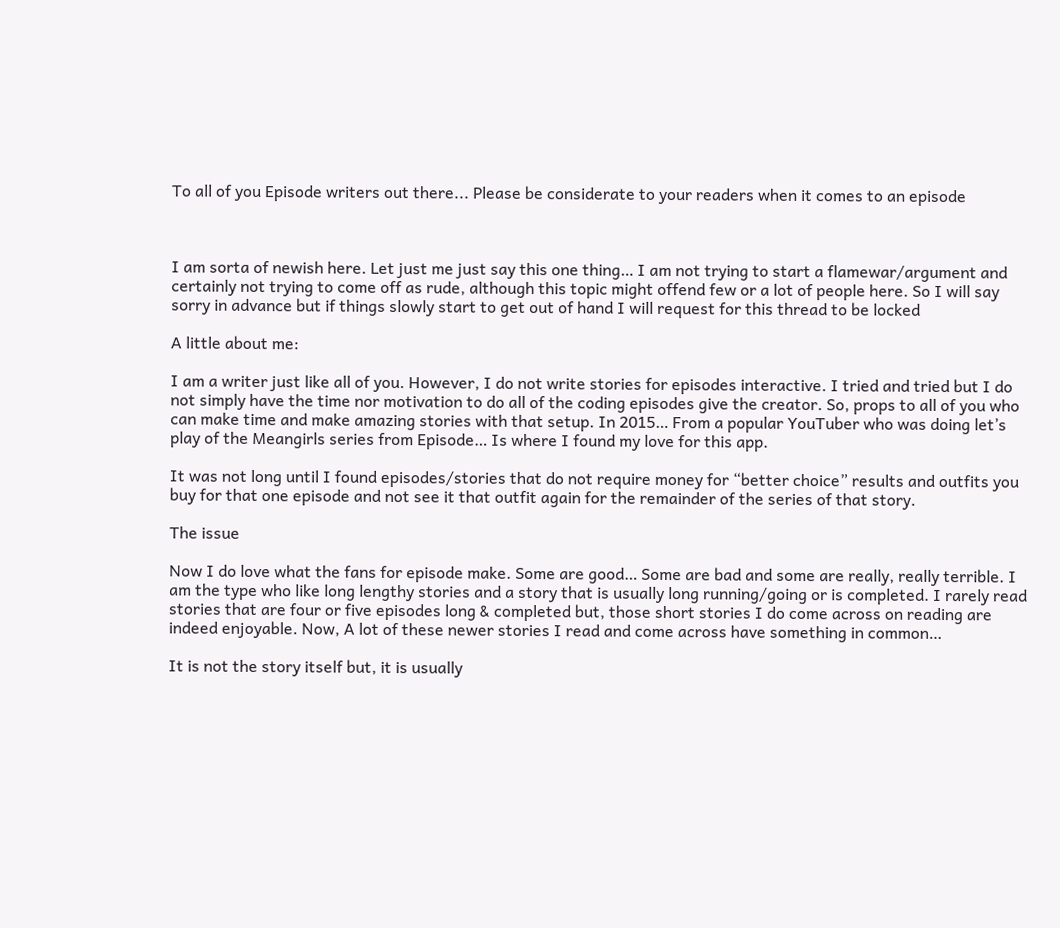To all of you Episode writers out there... Please be considerate to your readers when it comes to an episode



I am sorta of newish here. Let just me just say this one thing… I am not trying to start a flamewar/argument and certainly not trying to come off as rude, although this topic might offend few or a lot of people here. So I will say sorry in advance but if things slowly start to get out of hand I will request for this thread to be locked

A little about me:

I am a writer just like all of you. However, I do not write stories for episodes interactive. I tried and tried but I do not simply have the time nor motivation to do all of the coding episodes give the creator. So, props to all of you who can make time and make amazing stories with that setup. In 2015… From a popular YouTuber who was doing let’s play of the Meangirls series from Episode… Is where I found my love for this app.

It was not long until I found episodes/stories that do not require money for “better choice” results and outfits you buy for that one episode and not see it that outfit again for the remainder of the series of that story.

The issue

Now I do love what the fans for episode make. Some are good… Some are bad and some are really, really terrible. I am the type who like long lengthy stories and a story that is usually long running/going or is completed. I rarely read stories that are four or five episodes long & completed but, those short stories I do come across on reading are indeed enjoyable. Now, A lot of these newer stories I read and come across have something in common…

It is not the story itself but, it is usually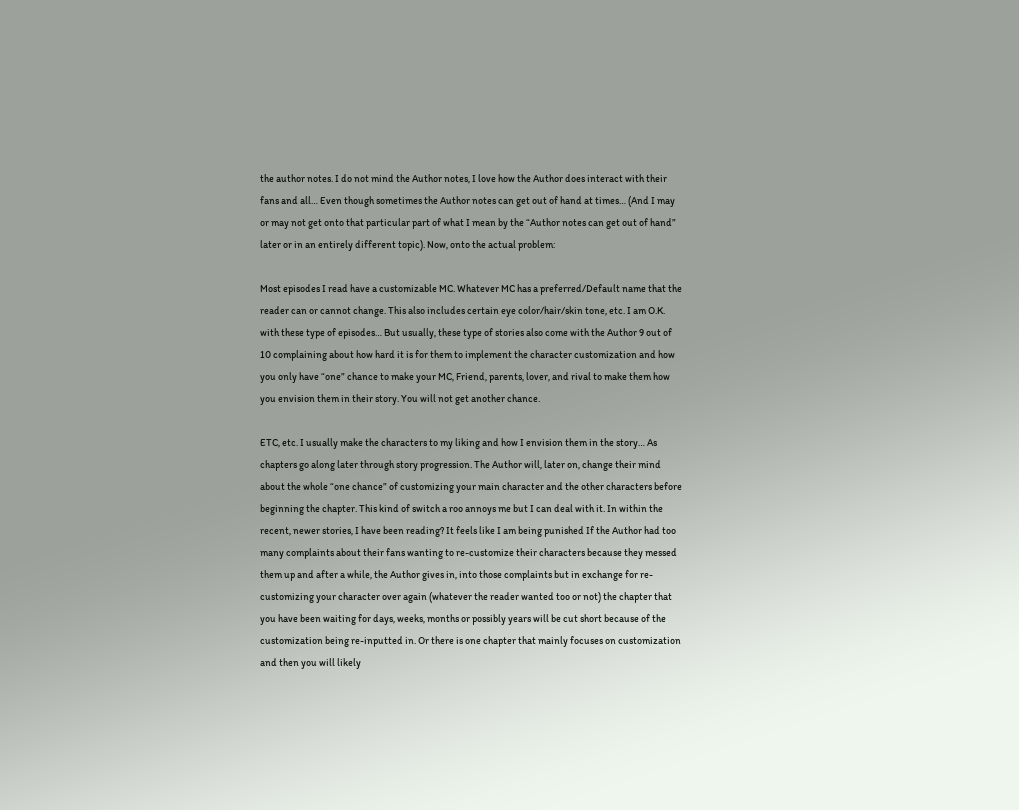the author notes. I do not mind the Author notes, I love how the Author does interact with their fans and all… Even though sometimes the Author notes can get out of hand at times… (And I may or may not get onto that particular part of what I mean by the “Author notes can get out of hand” later or in an entirely different topic). Now, onto the actual problem:

Most episodes I read have a customizable MC. Whatever MC has a preferred/Default name that the reader can or cannot change. This also includes certain eye color/hair/skin tone, etc. I am O.K. with these type of episodes… But usually, these type of stories also come with the Author 9 out of 10 complaining about how hard it is for them to implement the character customization and how you only have “one” chance to make your MC, Friend, parents, lover, and rival to make them how you envision them in their story. You will not get another chance.

ETC, etc. I usually make the characters to my liking and how I envision them in the story… As chapters go along later through story progression. The Author will, later on, change their mind about the whole “one chance” of customizing your main character and the other characters before beginning the chapter. This kind of switch a roo annoys me but I can deal with it. In within the recent, newer stories, I have been reading? It feels like I am being punished If the Author had too many complaints about their fans wanting to re-customize their characters because they messed them up and after a while, the Author gives in, into those complaints but in exchange for re-customizing your character over again (whatever the reader wanted too or not) the chapter that you have been waiting for days, weeks, months or possibly years will be cut short because of the customization being re-inputted in. Or there is one chapter that mainly focuses on customization and then you will likely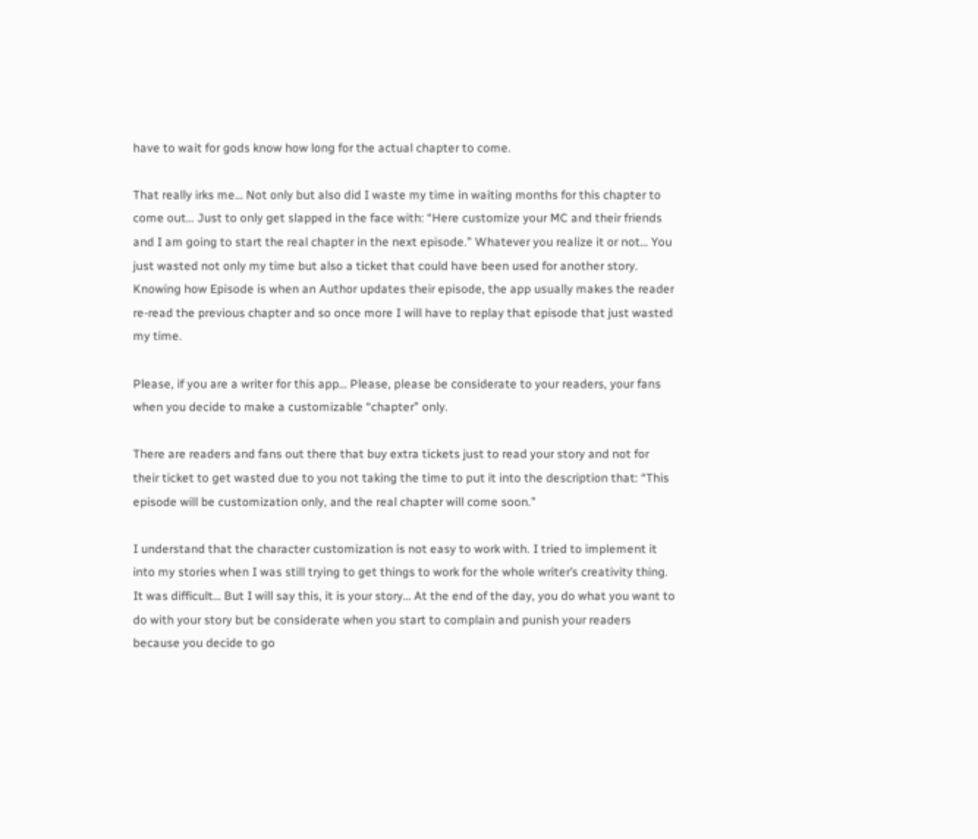have to wait for gods know how long for the actual chapter to come.

That really irks me… Not only but also did I waste my time in waiting months for this chapter to come out… Just to only get slapped in the face with: “Here customize your MC and their friends and I am going to start the real chapter in the next episode.” Whatever you realize it or not… You just wasted not only my time but also a ticket that could have been used for another story. Knowing how Episode is when an Author updates their episode, the app usually makes the reader re-read the previous chapter and so once more I will have to replay that episode that just wasted my time.

Please, if you are a writer for this app… Please, please be considerate to your readers, your fans when you decide to make a customizable “chapter” only.

There are readers and fans out there that buy extra tickets just to read your story and not for their ticket to get wasted due to you not taking the time to put it into the description that: “This episode will be customization only, and the real chapter will come soon.”

I understand that the character customization is not easy to work with. I tried to implement it into my stories when I was still trying to get things to work for the whole writer’s creativity thing. It was difficult… But I will say this, it is your story… At the end of the day, you do what you want to do with your story but be considerate when you start to complain and punish your readers because you decide to go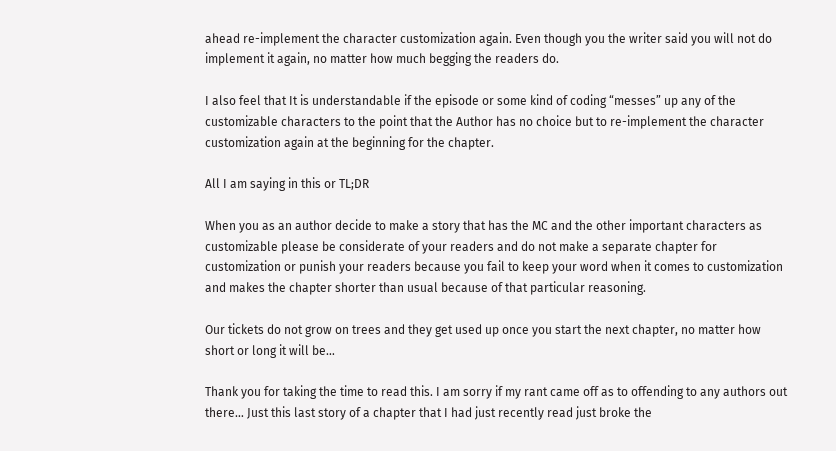ahead re-implement the character customization again. Even though you the writer said you will not do implement it again, no matter how much begging the readers do.

I also feel that It is understandable if the episode or some kind of coding “messes” up any of the customizable characters to the point that the Author has no choice but to re-implement the character customization again at the beginning for the chapter.

All I am saying in this or TL;DR

When you as an author decide to make a story that has the MC and the other important characters as customizable please be considerate of your readers and do not make a separate chapter for customization or punish your readers because you fail to keep your word when it comes to customization and makes the chapter shorter than usual because of that particular reasoning.

Our tickets do not grow on trees and they get used up once you start the next chapter, no matter how short or long it will be…

Thank you for taking the time to read this. I am sorry if my rant came off as to offending to any authors out there… Just this last story of a chapter that I had just recently read just broke the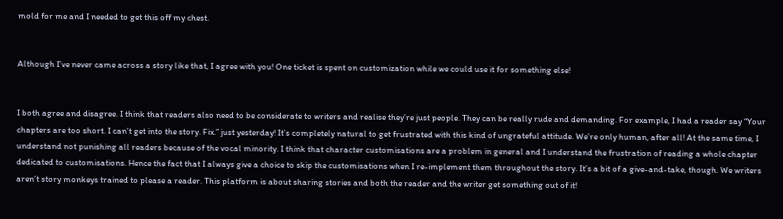mold for me and I needed to get this off my chest.


Although I’ve never came across a story like that, I agree with you! One ticket is spent on customization while we could use it for something else!


I both agree and disagree. I think that readers also need to be considerate to writers and realise they’re just people. They can be really rude and demanding. For example, I had a reader say “Your chapters are too short. I can’t get into the story. Fix.” just yesterday! It’s completely natural to get frustrated with this kind of ungrateful attitude. We’re only human, after all! At the same time, I understand not punishing all readers because of the vocal minority. I think that character customisations are a problem in general and I understand the frustration of reading a whole chapter dedicated to customisations. Hence the fact that I always give a choice to skip the customisations when I re-implement them throughout the story. It’s a bit of a give-and-take, though. We writers aren’t story monkeys trained to please a reader. This platform is about sharing stories and both the reader and the writer get something out of it!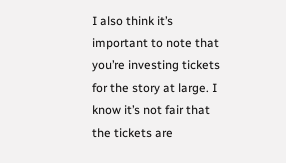I also think it’s important to note that you’re investing tickets for the story at large. I know it’s not fair that the tickets are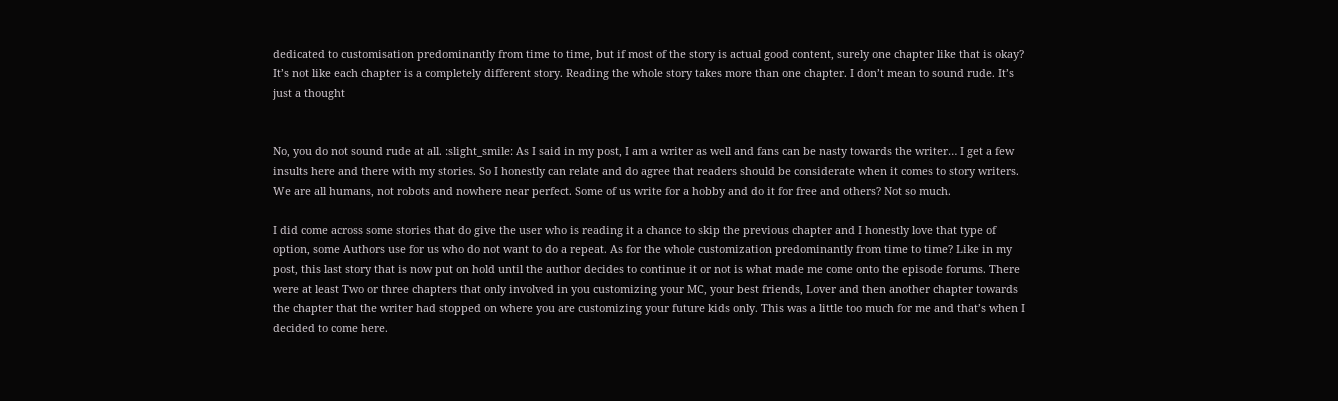dedicated to customisation predominantly from time to time, but if most of the story is actual good content, surely one chapter like that is okay? It’s not like each chapter is a completely different story. Reading the whole story takes more than one chapter. I don’t mean to sound rude. It’s just a thought


No, you do not sound rude at all. :slight_smile: As I said in my post, I am a writer as well and fans can be nasty towards the writer… I get a few insults here and there with my stories. So I honestly can relate and do agree that readers should be considerate when it comes to story writers. We are all humans, not robots and nowhere near perfect. Some of us write for a hobby and do it for free and others? Not so much.

I did come across some stories that do give the user who is reading it a chance to skip the previous chapter and I honestly love that type of option, some Authors use for us who do not want to do a repeat. As for the whole customization predominantly from time to time? Like in my post, this last story that is now put on hold until the author decides to continue it or not is what made me come onto the episode forums. There were at least Two or three chapters that only involved in you customizing your MC, your best friends, Lover and then another chapter towards the chapter that the writer had stopped on where you are customizing your future kids only. This was a little too much for me and that’s when I decided to come here.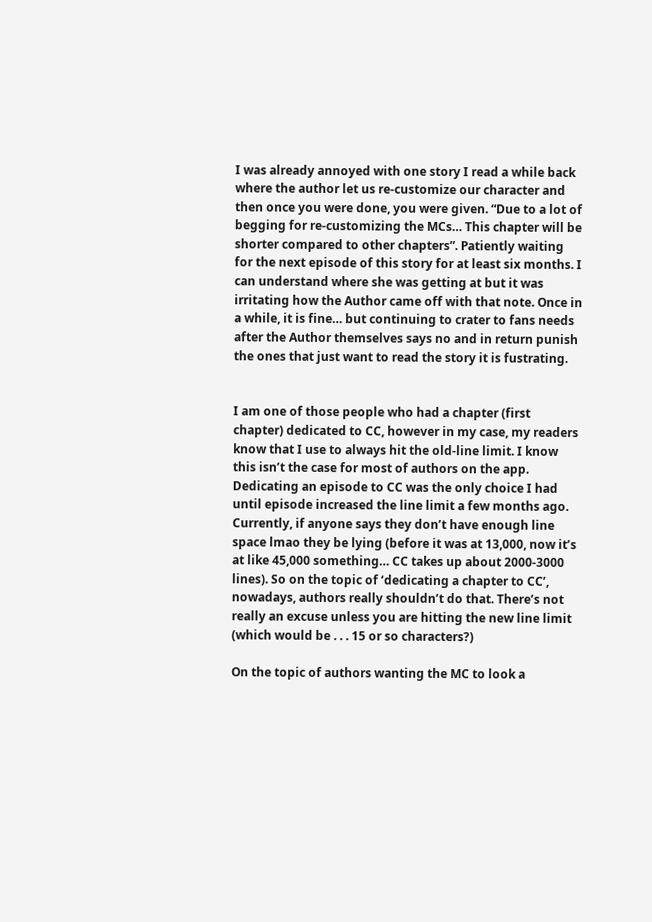I was already annoyed with one story I read a while back where the author let us re-customize our character and then once you were done, you were given. “Due to a lot of begging for re-customizing the MCs… This chapter will be shorter compared to other chapters”. Patiently waiting for the next episode of this story for at least six months. I can understand where she was getting at but it was irritating how the Author came off with that note. Once in a while, it is fine… but continuing to crater to fans needs after the Author themselves says no and in return punish the ones that just want to read the story it is fustrating.


I am one of those people who had a chapter (first chapter) dedicated to CC, however in my case, my readers know that I use to always hit the old-line limit. I know this isn’t the case for most of authors on the app. Dedicating an episode to CC was the only choice I had until episode increased the line limit a few months ago. Currently, if anyone says they don’t have enough line space lmao they be lying (before it was at 13,000, now it’s at like 45,000 something… CC takes up about 2000-3000 lines). So on the topic of ‘dedicating a chapter to CC’, nowadays, authors really shouldn’t do that. There’s not really an excuse unless you are hitting the new line limit (which would be . . . 15 or so characters?)

On the topic of authors wanting the MC to look a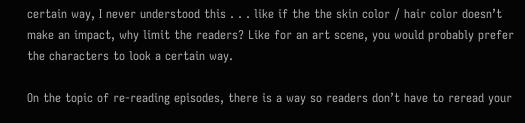certain way, I never understood this . . . like if the the skin color / hair color doesn’t make an impact, why limit the readers? Like for an art scene, you would probably prefer the characters to look a certain way.

On the topic of re-reading episodes, there is a way so readers don’t have to reread your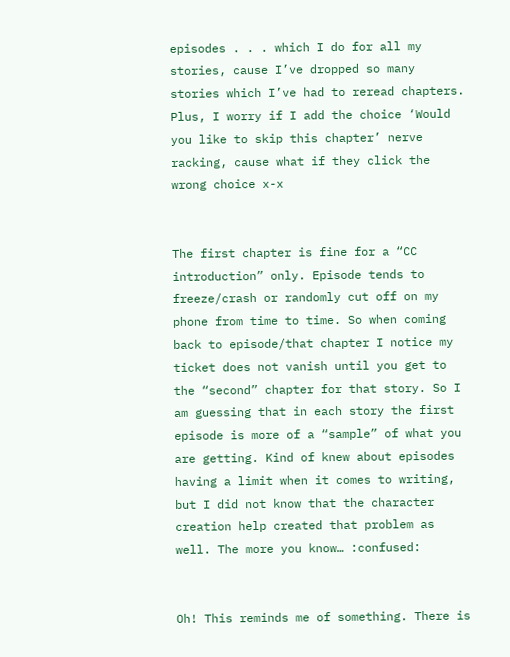episodes . . . which I do for all my stories, cause I’ve dropped so many stories which I’ve had to reread chapters. Plus, I worry if I add the choice ‘Would you like to skip this chapter’ nerve racking, cause what if they click the wrong choice x-x


The first chapter is fine for a “CC introduction” only. Episode tends to freeze/crash or randomly cut off on my phone from time to time. So when coming back to episode/that chapter I notice my ticket does not vanish until you get to the “second” chapter for that story. So I am guessing that in each story the first episode is more of a “sample” of what you are getting. Kind of knew about episodes having a limit when it comes to writing, but I did not know that the character creation help created that problem as well. The more you know… :confused:


Oh! This reminds me of something. There is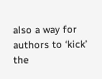also a way for authors to ‘kick’ the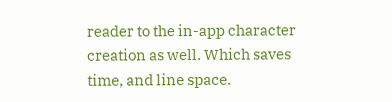reader to the in-app character creation as well. Which saves time, and line space.